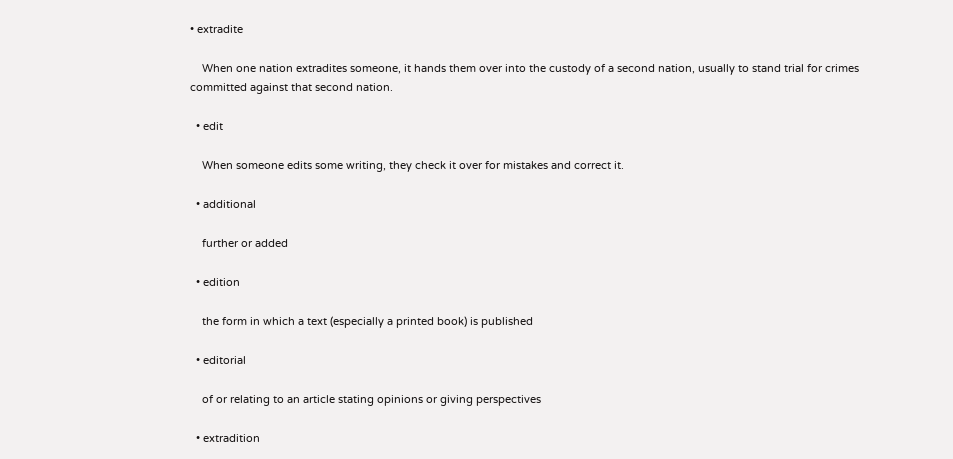• extradite

    When one nation extradites someone, it hands them over into the custody of a second nation, usually to stand trial for crimes committed against that second nation.

  • edit

    When someone edits some writing, they check it over for mistakes and correct it.

  • additional

    further or added

  • edition

    the form in which a text (especially a printed book) is published

  • editorial

    of or relating to an article stating opinions or giving perspectives

  • extradition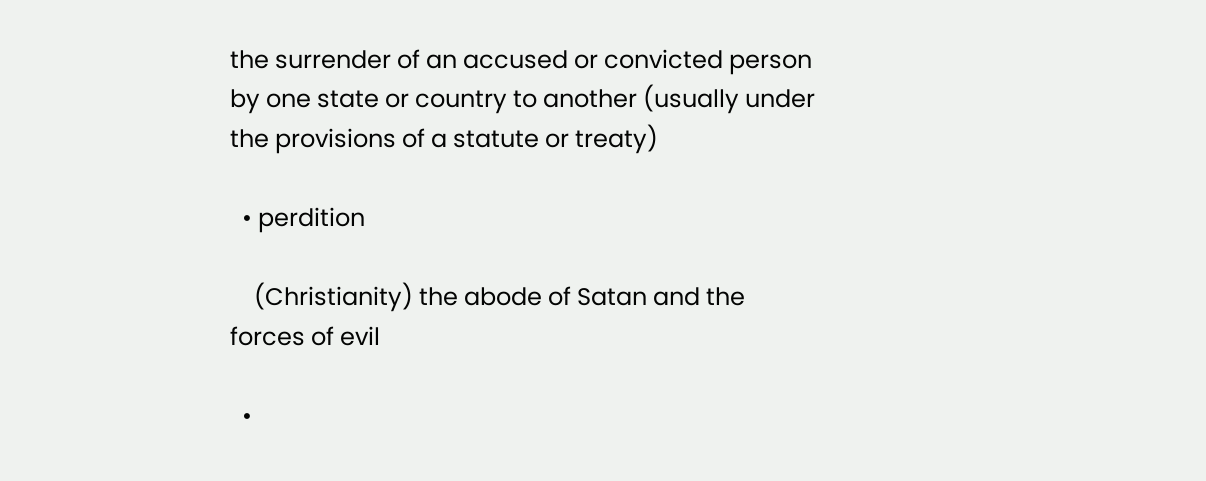the surrender of an accused or convicted person by one state or country to another (usually under the provisions of a statute or treaty)

  • perdition

    (Christianity) the abode of Satan and the forces of evil

  •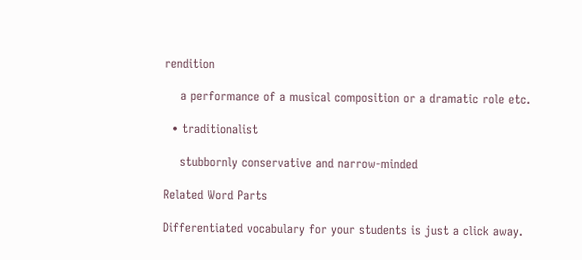rendition

    a performance of a musical composition or a dramatic role etc.

  • traditionalist

    stubbornly conservative and narrow-minded

Related Word Parts

Differentiated vocabulary for your students is just a click away.